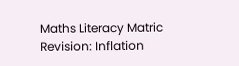Maths Literacy Matric Revision: Inflation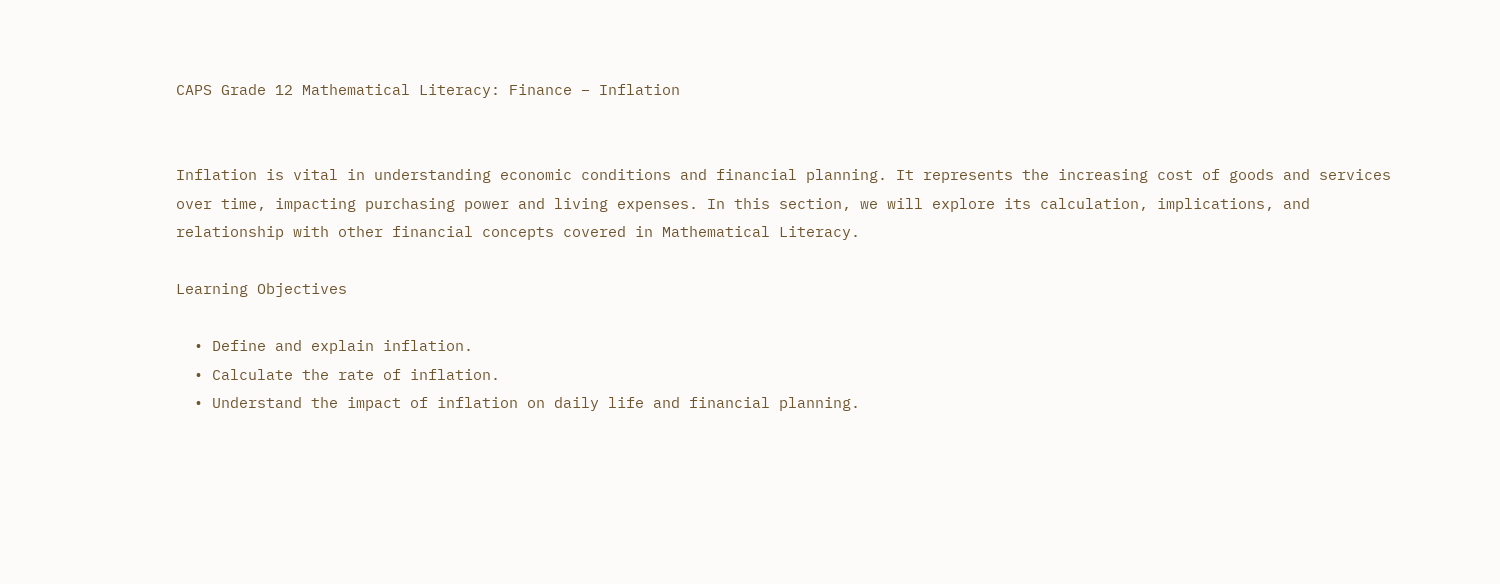CAPS Grade 12 Mathematical Literacy: Finance – Inflation


Inflation is vital in understanding economic conditions and financial planning. It represents the increasing cost of goods and services over time, impacting purchasing power and living expenses. In this section, we will explore its calculation, implications, and relationship with other financial concepts covered in Mathematical Literacy.

Learning Objectives

  • Define and explain inflation.
  • Calculate the rate of inflation.
  • Understand the impact of inflation on daily life and financial planning.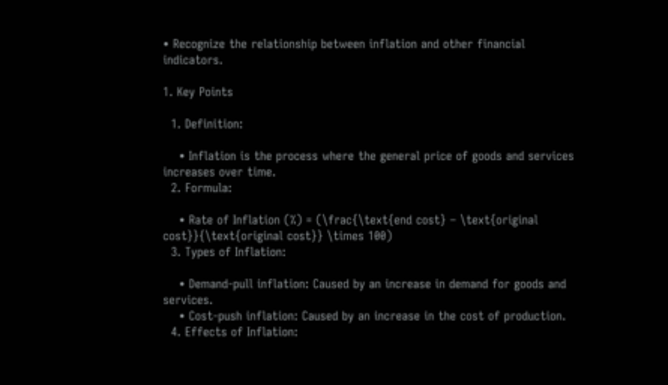• Recognize the relationship between inflation and other financial indicators.

1. Key Points

  1. Definition:

    • Inflation is the process where the general price of goods and services increases over time.
  2. Formula:

    • Rate of Inflation (%) = (\frac{\text{end cost} – \text{original cost}}{\text{original cost}} \times 100)
  3. Types of Inflation:

    • Demand-pull inflation: Caused by an increase in demand for goods and services.
    • Cost-push inflation: Caused by an increase in the cost of production.
  4. Effects of Inflation: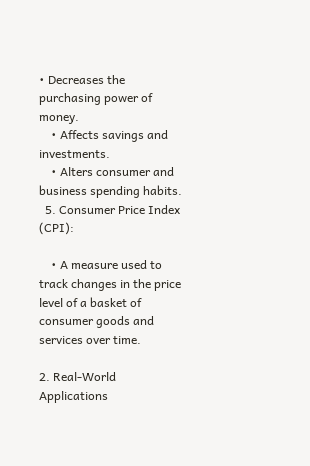• Decreases the purchasing power of money.
    • Affects savings and investments.
    • Alters consumer and business spending habits.
  5. Consumer Price Index (CPI):

    • A measure used to track changes in the price level of a basket of consumer goods and services over time.

2. Real-World Applications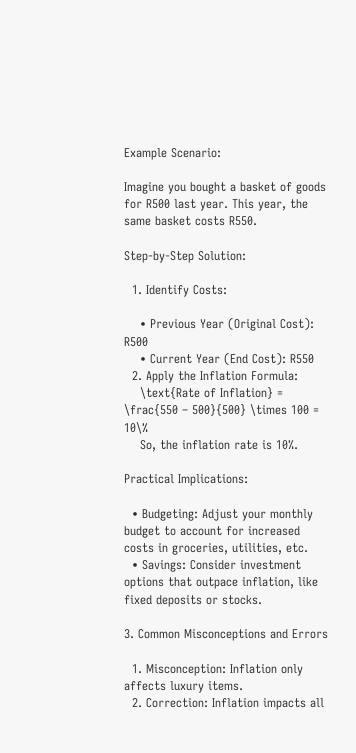Example Scenario:

Imagine you bought a basket of goods for R500 last year. This year, the same basket costs R550.

Step-by-Step Solution:

  1. Identify Costs:

    • Previous Year (Original Cost): R500
    • Current Year (End Cost): R550
  2. Apply the Inflation Formula:
    \text{Rate of Inflation} = \frac{550 – 500}{500} \times 100 = 10\%
    So, the inflation rate is 10%.

Practical Implications:

  • Budgeting: Adjust your monthly budget to account for increased costs in groceries, utilities, etc.
  • Savings: Consider investment options that outpace inflation, like fixed deposits or stocks.

3. Common Misconceptions and Errors

  1. Misconception: Inflation only affects luxury items.
  2. Correction: Inflation impacts all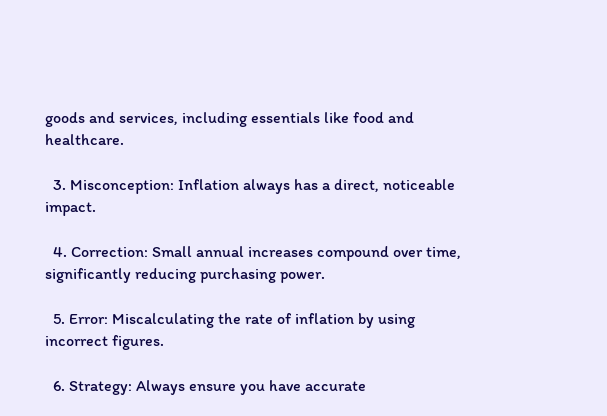goods and services, including essentials like food and healthcare.

  3. Misconception: Inflation always has a direct, noticeable impact.

  4. Correction: Small annual increases compound over time, significantly reducing purchasing power.

  5. Error: Miscalculating the rate of inflation by using incorrect figures.

  6. Strategy: Always ensure you have accurate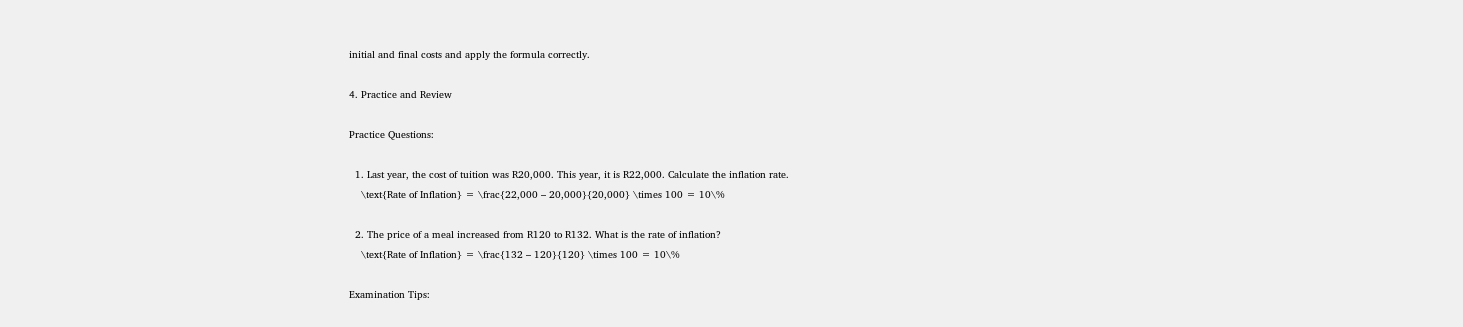initial and final costs and apply the formula correctly.

4. Practice and Review

Practice Questions:

  1. Last year, the cost of tuition was R20,000. This year, it is R22,000. Calculate the inflation rate.
    \text{Rate of Inflation} = \frac{22,000 – 20,000}{20,000} \times 100 = 10\%

  2. The price of a meal increased from R120 to R132. What is the rate of inflation?
    \text{Rate of Inflation} = \frac{132 – 120}{120} \times 100 = 10\%

Examination Tips: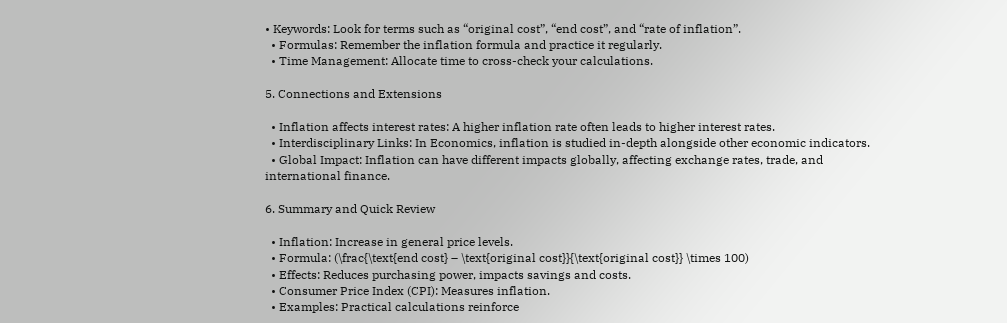• Keywords: Look for terms such as “original cost”, “end cost”, and “rate of inflation”.
  • Formulas: Remember the inflation formula and practice it regularly.
  • Time Management: Allocate time to cross-check your calculations.

5. Connections and Extensions

  • Inflation affects interest rates: A higher inflation rate often leads to higher interest rates.
  • Interdisciplinary Links: In Economics, inflation is studied in-depth alongside other economic indicators.
  • Global Impact: Inflation can have different impacts globally, affecting exchange rates, trade, and international finance.

6. Summary and Quick Review

  • Inflation: Increase in general price levels.
  • Formula: (\frac{\text{end cost} – \text{original cost}}{\text{original cost}} \times 100)
  • Effects: Reduces purchasing power, impacts savings and costs.
  • Consumer Price Index (CPI): Measures inflation.
  • Examples: Practical calculations reinforce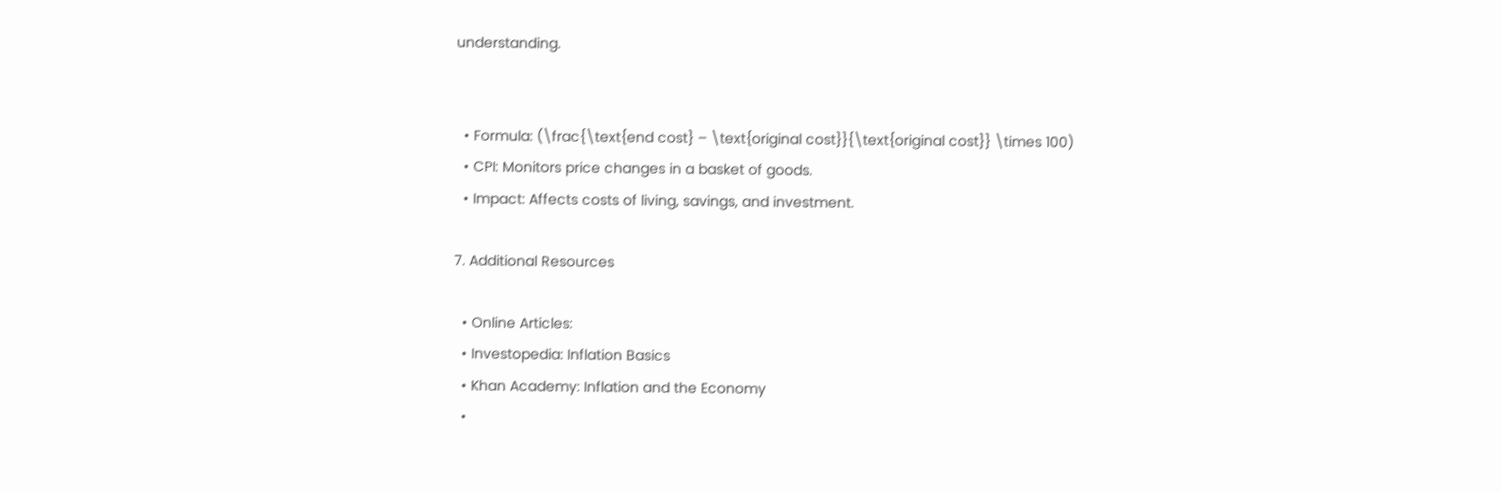understanding.


  • Formula: (\frac{\text{end cost} – \text{original cost}}{\text{original cost}} \times 100)
  • CPI: Monitors price changes in a basket of goods.
  • Impact: Affects costs of living, savings, and investment.

7. Additional Resources

  • Online Articles:
  • Investopedia: Inflation Basics
  • Khan Academy: Inflation and the Economy
  •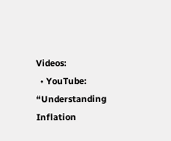Videos:
  • YouTube: “Understanding Inflation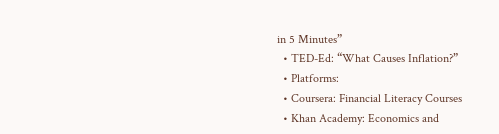in 5 Minutes”
  • TED-Ed: “What Causes Inflation?”
  • Platforms:
  • Coursera: Financial Literacy Courses
  • Khan Academy: Economics and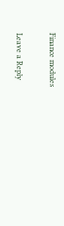Finance modules

Leave a Reply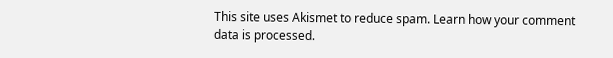This site uses Akismet to reduce spam. Learn how your comment data is processed.